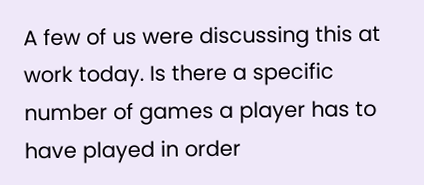A few of us were discussing this at work today. Is there a specific number of games a player has to have played in order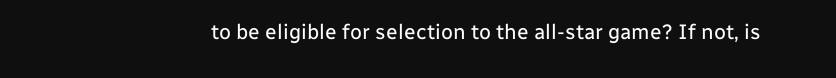to be eligible for selection to the all-star game? If not, is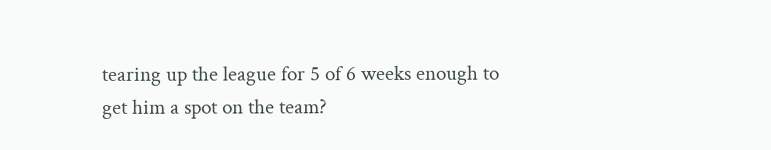tearing up the league for 5 of 6 weeks enough to get him a spot on the team?